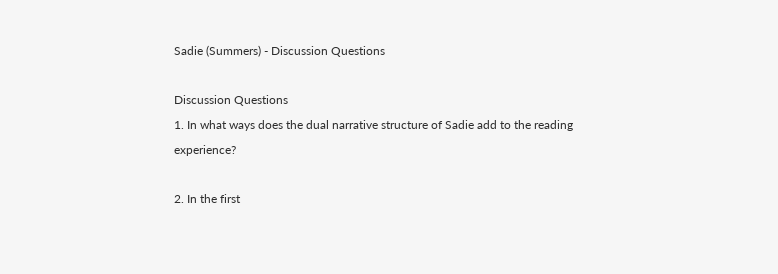Sadie (Summers) - Discussion Questions

Discussion Questions
1. In what ways does the dual narrative structure of Sadie add to the reading experience?

2. In the first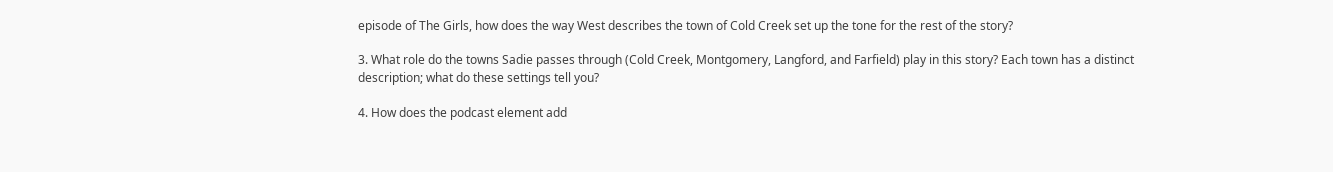episode of The Girls, how does the way West describes the town of Cold Creek set up the tone for the rest of the story?

3. What role do the towns Sadie passes through (Cold Creek, Montgomery, Langford, and Farfield) play in this story? Each town has a distinct description; what do these settings tell you?

4. How does the podcast element add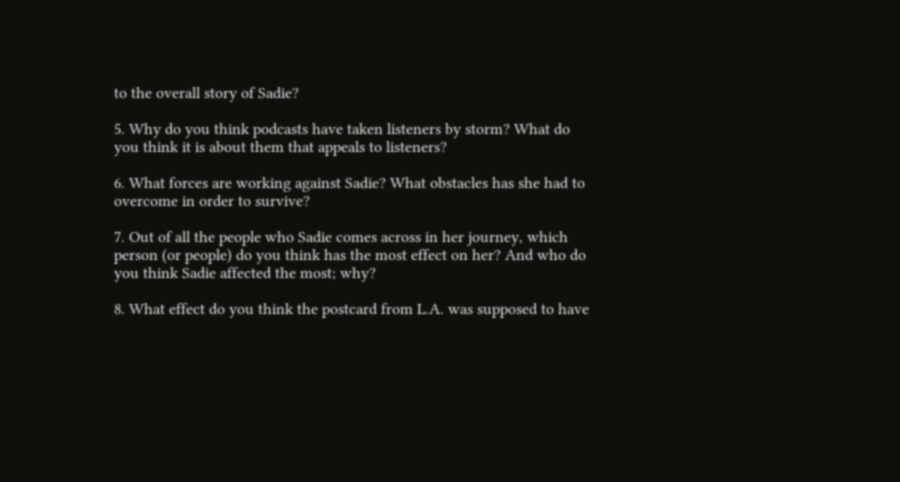to the overall story of Sadie?

5. Why do you think podcasts have taken listeners by storm? What do you think it is about them that appeals to listeners?

6. What forces are working against Sadie? What obstacles has she had to overcome in order to survive?

7. Out of all the people who Sadie comes across in her journey, which person (or people) do you think has the most effect on her? And who do you think Sadie affected the most; why?

8. What effect do you think the postcard from L.A. was supposed to have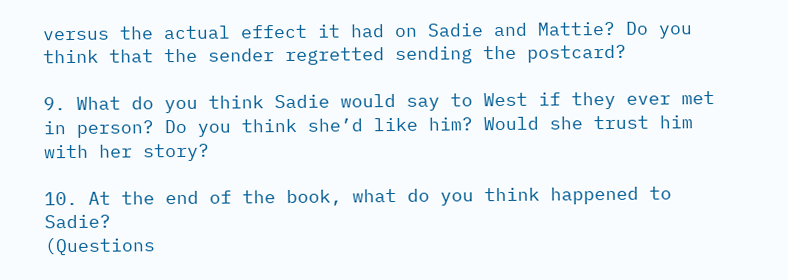versus the actual effect it had on Sadie and Mattie? Do you think that the sender regretted sending the postcard?

9. What do you think Sadie would say to West if they ever met in person? Do you think she’d like him? Would she trust him with her story?

10. At the end of the book, what do you think happened to Sadie?
(Questions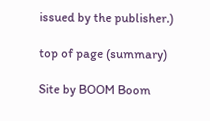issued by the publisher.)

top of page (summary)

Site by BOOM Boom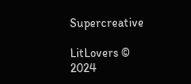Supercreative

LitLovers © 2024